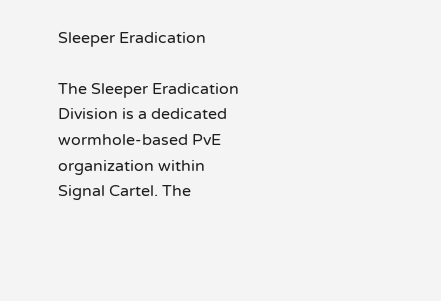Sleeper Eradication

The Sleeper Eradication Division is a dedicated wormhole-based PvE organization within Signal Cartel. The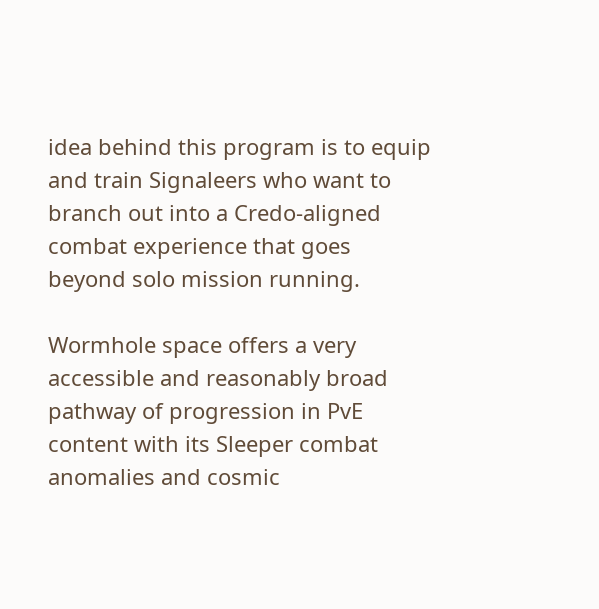idea behind this program is to equip and train Signaleers who want to branch out into a Credo-aligned combat experience that goes beyond solo mission running.

Wormhole space offers a very accessible and reasonably broad pathway of progression in PvE content with its Sleeper combat anomalies and cosmic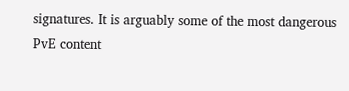signatures. It is arguably some of the most dangerous PvE content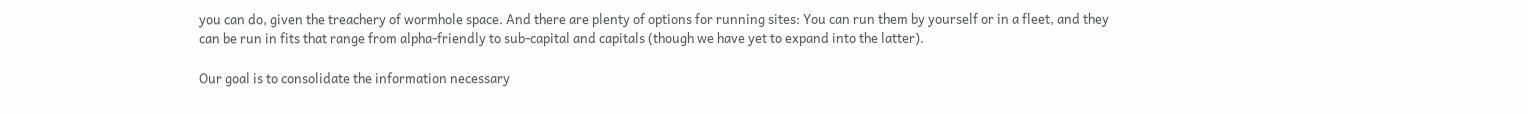you can do, given the treachery of wormhole space. And there are plenty of options for running sites: You can run them by yourself or in a fleet, and they  can be run in fits that range from alpha-friendly to sub-capital and capitals (though we have yet to expand into the latter).

Our goal is to consolidate the information necessary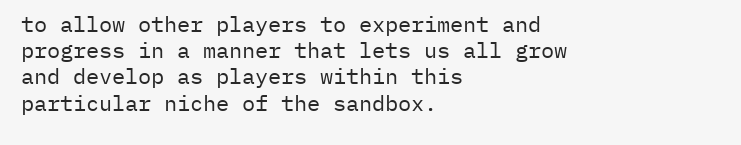to allow other players to experiment and progress in a manner that lets us all grow and develop as players within this particular niche of the sandbox.